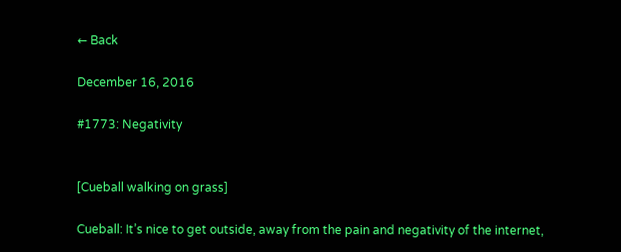← Back

December 16, 2016

#1773: Negativity


[Cueball walking on grass]

Cueball: It’s nice to get outside, away from the pain and negativity of the internet,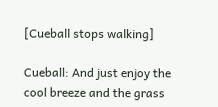[Cueball stops walking]

Cueball: And just enjoy the cool breeze and the grass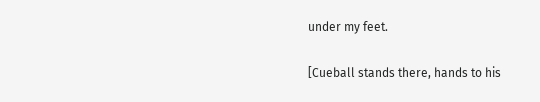under my feet.

[Cueball stands there, hands to his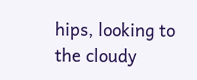hips, looking to the cloudy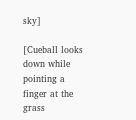sky]

[Cueball looks down while pointing a finger at the grass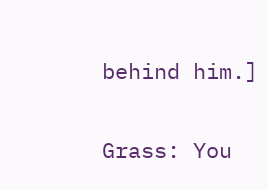behind him.]

Grass: You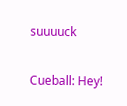suuuuck

Cueball: Hey!